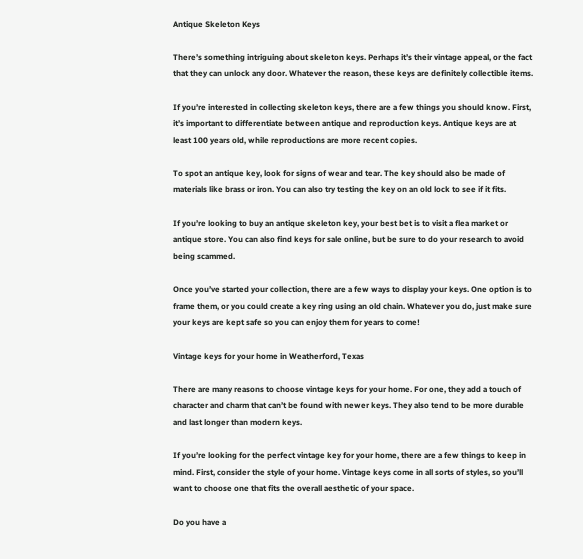Antique Skeleton Keys

There’s something intriguing about skeleton keys. Perhaps it’s their vintage appeal, or the fact that they can unlock any door. Whatever the reason, these keys are definitely collectible items.

If you’re interested in collecting skeleton keys, there are a few things you should know. First, it’s important to differentiate between antique and reproduction keys. Antique keys are at least 100 years old, while reproductions are more recent copies.

To spot an antique key, look for signs of wear and tear. The key should also be made of materials like brass or iron. You can also try testing the key on an old lock to see if it fits.

If you’re looking to buy an antique skeleton key, your best bet is to visit a flea market or antique store. You can also find keys for sale online, but be sure to do your research to avoid being scammed.

Once you’ve started your collection, there are a few ways to display your keys. One option is to frame them, or you could create a key ring using an old chain. Whatever you do, just make sure your keys are kept safe so you can enjoy them for years to come!

Vintage keys for your home in Weatherford, Texas

There are many reasons to choose vintage keys for your home. For one, they add a touch of character and charm that can’t be found with newer keys. They also tend to be more durable and last longer than modern keys.

If you’re looking for the perfect vintage key for your home, there are a few things to keep in mind. First, consider the style of your home. Vintage keys come in all sorts of styles, so you’ll want to choose one that fits the overall aesthetic of your space.

Do you have a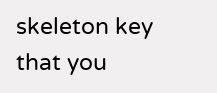skeleton key that you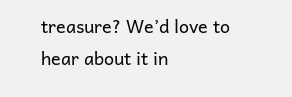treasure? We’d love to hear about it in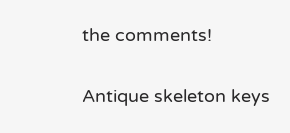the comments!

Antique skeleton keys